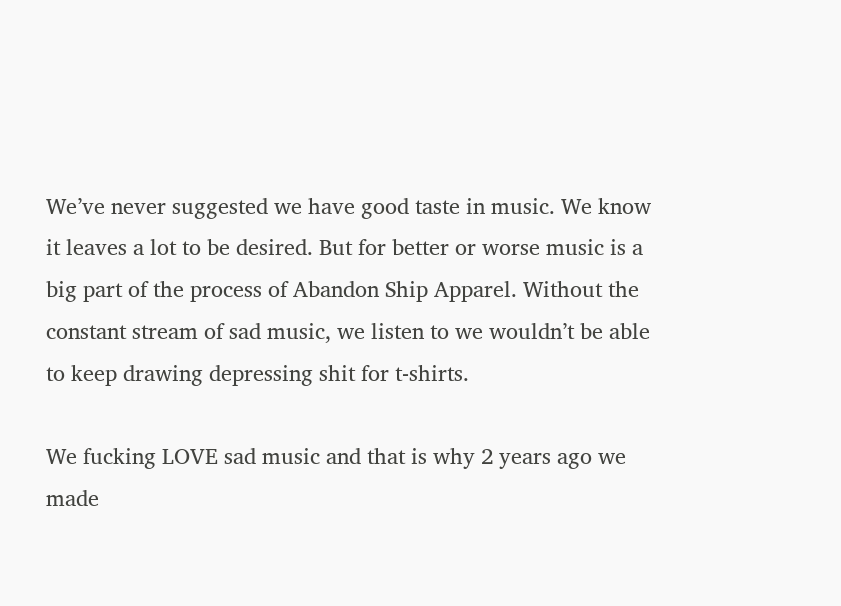We’ve never suggested we have good taste in music. We know it leaves a lot to be desired. But for better or worse music is a big part of the process of Abandon Ship Apparel. Without the constant stream of sad music, we listen to we wouldn’t be able to keep drawing depressing shit for t-shirts.

We fucking LOVE sad music and that is why 2 years ago we made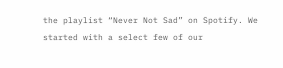the playlist “Never Not Sad” on Spotify. We started with a select few of our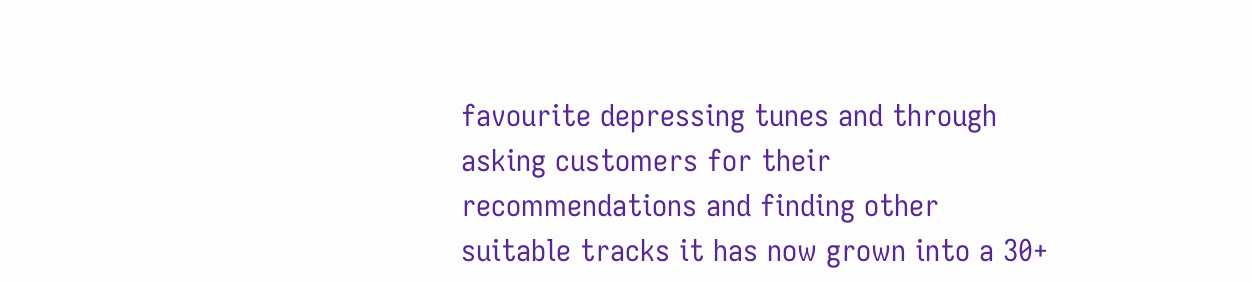favourite depressing tunes and through asking customers for their recommendations and finding other suitable tracks it has now grown into a 30+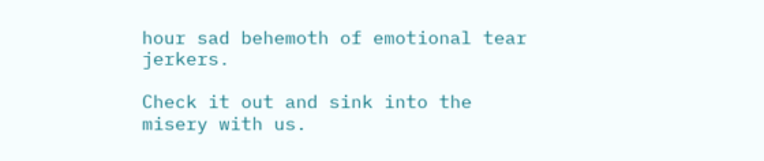hour sad behemoth of emotional tear jerkers.

Check it out and sink into the misery with us.